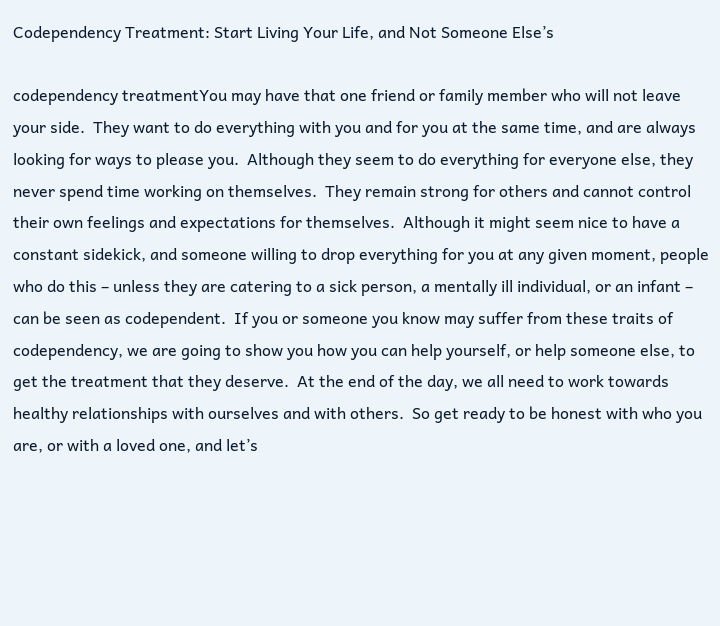Codependency Treatment: Start Living Your Life, and Not Someone Else’s

codependency treatmentYou may have that one friend or family member who will not leave your side.  They want to do everything with you and for you at the same time, and are always looking for ways to please you.  Although they seem to do everything for everyone else, they never spend time working on themselves.  They remain strong for others and cannot control their own feelings and expectations for themselves.  Although it might seem nice to have a constant sidekick, and someone willing to drop everything for you at any given moment, people who do this – unless they are catering to a sick person, a mentally ill individual, or an infant – can be seen as codependent.  If you or someone you know may suffer from these traits of codependency, we are going to show you how you can help yourself, or help someone else, to get the treatment that they deserve.  At the end of the day, we all need to work towards healthy relationships with ourselves and with others.  So get ready to be honest with who you are, or with a loved one, and let’s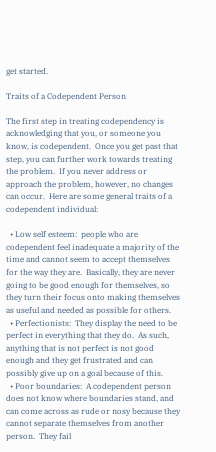get started.

Traits of a Codependent Person

The first step in treating codependency is acknowledging that you, or someone you know, is codependent.  Once you get past that step, you can further work towards treating the problem.  If you never address or approach the problem, however, no changes can occur.  Here are some general traits of a codependent individual:

  • Low self esteem:  people who are codependent feel inadequate a majority of the time and cannot seem to accept themselves for the way they are.  Basically, they are never going to be good enough for themselves, so they turn their focus onto making themselves as useful and needed as possible for others.
  • Perfectionists:  They display the need to be perfect in everything that they do.  As such, anything that is not perfect is not good enough and they get frustrated and can possibly give up on a goal because of this.
  • Poor boundaries:  A codependent person does not know where boundaries stand, and can come across as rude or nosy because they cannot separate themselves from another person.  They fail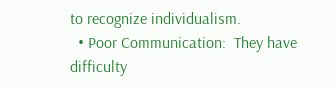to recognize individualism.
  • Poor Communication:  They have difficulty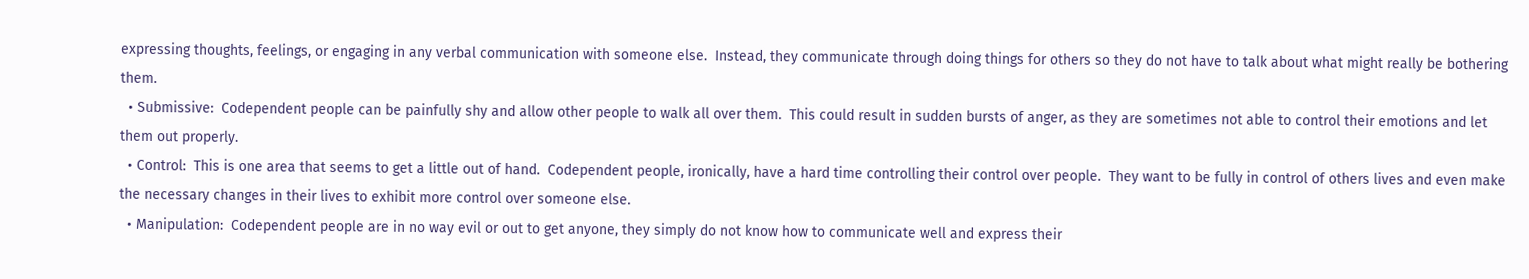expressing thoughts, feelings, or engaging in any verbal communication with someone else.  Instead, they communicate through doing things for others so they do not have to talk about what might really be bothering them.
  • Submissive:  Codependent people can be painfully shy and allow other people to walk all over them.  This could result in sudden bursts of anger, as they are sometimes not able to control their emotions and let them out properly.
  • Control:  This is one area that seems to get a little out of hand.  Codependent people, ironically, have a hard time controlling their control over people.  They want to be fully in control of others lives and even make the necessary changes in their lives to exhibit more control over someone else.
  • Manipulation:  Codependent people are in no way evil or out to get anyone, they simply do not know how to communicate well and express their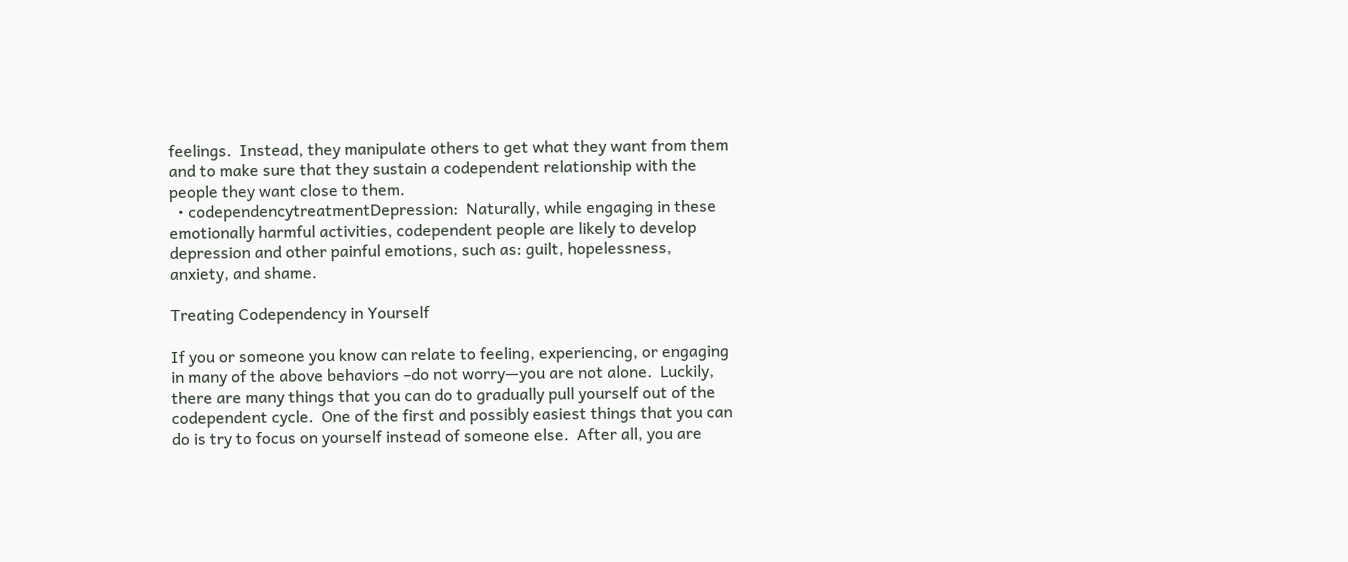feelings.  Instead, they manipulate others to get what they want from them and to make sure that they sustain a codependent relationship with the people they want close to them.
  • codependencytreatmentDepression:  Naturally, while engaging in these emotionally harmful activities, codependent people are likely to develop depression and other painful emotions, such as: guilt, hopelessness, anxiety, and shame.

Treating Codependency in Yourself

If you or someone you know can relate to feeling, experiencing, or engaging in many of the above behaviors –do not worry—you are not alone.  Luckily, there are many things that you can do to gradually pull yourself out of the codependent cycle.  One of the first and possibly easiest things that you can do is try to focus on yourself instead of someone else.  After all, you are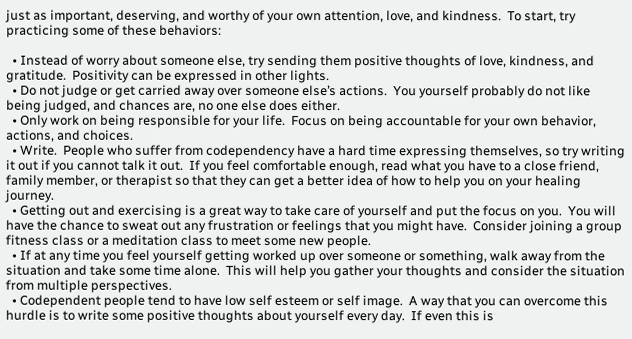just as important, deserving, and worthy of your own attention, love, and kindness.  To start, try practicing some of these behaviors:

  • Instead of worry about someone else, try sending them positive thoughts of love, kindness, and gratitude.  Positivity can be expressed in other lights.
  • Do not judge or get carried away over someone else’s actions.  You yourself probably do not like being judged, and chances are, no one else does either.
  • Only work on being responsible for your life.  Focus on being accountable for your own behavior, actions, and choices.
  • Write.  People who suffer from codependency have a hard time expressing themselves, so try writing it out if you cannot talk it out.  If you feel comfortable enough, read what you have to a close friend, family member, or therapist so that they can get a better idea of how to help you on your healing journey.
  • Getting out and exercising is a great way to take care of yourself and put the focus on you.  You will have the chance to sweat out any frustration or feelings that you might have.  Consider joining a group fitness class or a meditation class to meet some new people.
  • If at any time you feel yourself getting worked up over someone or something, walk away from the situation and take some time alone.  This will help you gather your thoughts and consider the situation from multiple perspectives.
  • Codependent people tend to have low self esteem or self image.  A way that you can overcome this hurdle is to write some positive thoughts about yourself every day.  If even this is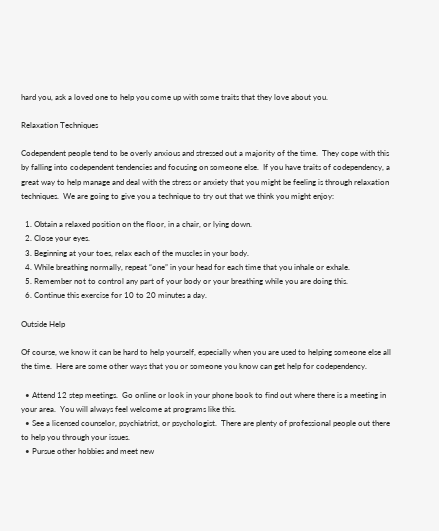hard you, ask a loved one to help you come up with some traits that they love about you.

Relaxation Techniques

Codependent people tend to be overly anxious and stressed out a majority of the time.  They cope with this by falling into codependent tendencies and focusing on someone else.  If you have traits of codependency, a great way to help manage and deal with the stress or anxiety that you might be feeling is through relaxation techniques.  We are going to give you a technique to try out that we think you might enjoy:

  1. Obtain a relaxed position on the floor, in a chair, or lying down.
  2. Close your eyes.
  3. Beginning at your toes, relax each of the muscles in your body.
  4. While breathing normally, repeat “one” in your head for each time that you inhale or exhale.
  5. Remember not to control any part of your body or your breathing while you are doing this.
  6. Continue this exercise for 10 to 20 minutes a day.

Outside Help

Of course, we know it can be hard to help yourself, especially when you are used to helping someone else all the time.  Here are some other ways that you or someone you know can get help for codependency.

  • Attend 12 step meetings.  Go online or look in your phone book to find out where there is a meeting in your area.  You will always feel welcome at programs like this.
  • See a licensed counselor, psychiatrist, or psychologist.  There are plenty of professional people out there to help you through your issues.
  • Pursue other hobbies and meet new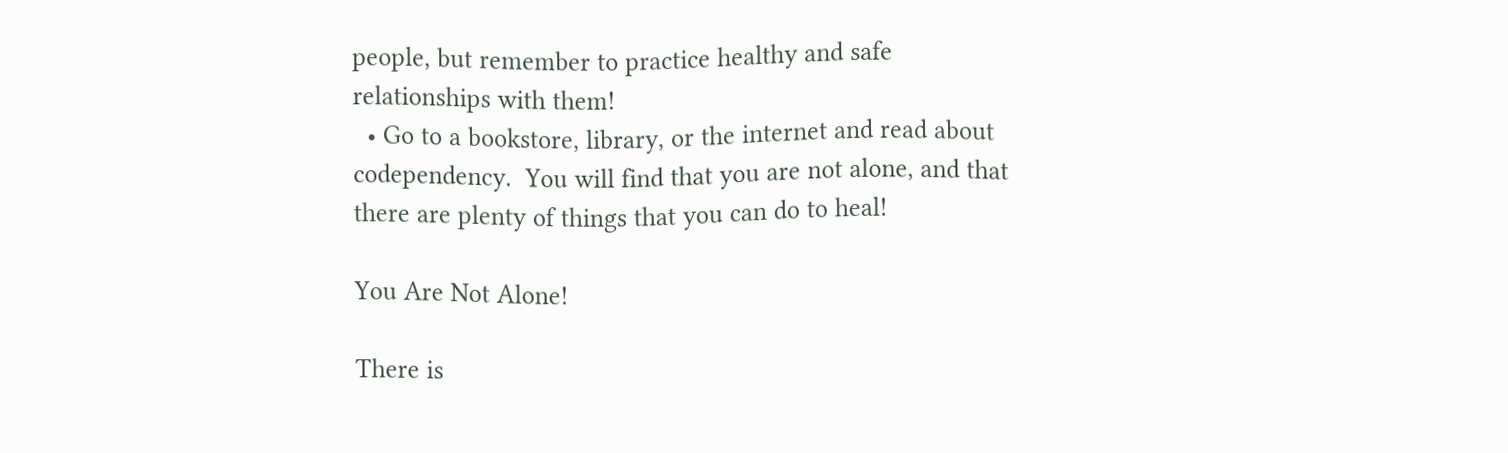people, but remember to practice healthy and safe relationships with them!
  • Go to a bookstore, library, or the internet and read about codependency.  You will find that you are not alone, and that there are plenty of things that you can do to heal!

You Are Not Alone!

There is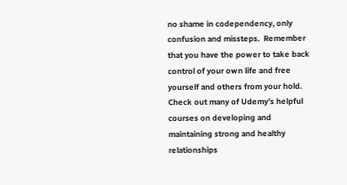no shame in codependency, only confusion and missteps.  Remember that you have the power to take back control of your own life and free yourself and others from your hold.  Check out many of Udemy’s helpful courses on developing and maintaining strong and healthy relationships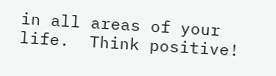in all areas of your life.  Think positive!